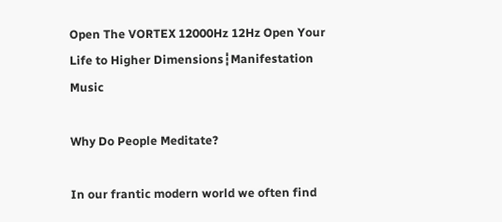Open The VORTEX 12000Hz 12Hz Open Your Life to Higher Dimensions┇Manifestation Music

Why Do People Meditate?

In our frantic modern world we often find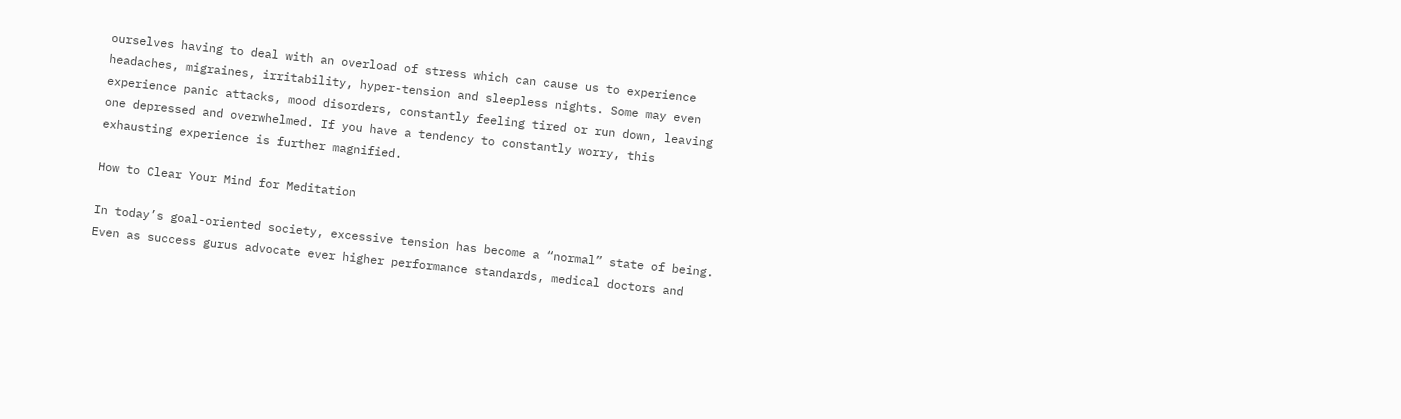ourselves having to deal with an overload of stress which can cause us to experience headaches, migraines, irritability, hyper-tension and sleepless nights. Some may even experience panic attacks, mood disorders, constantly feeling tired or run down, leaving one depressed and overwhelmed. If you have a tendency to constantly worry, this exhausting experience is further magnified.

How to Clear Your Mind for Meditation

In today’s goal-oriented society, excessive tension has become a “normal” state of being. Even as success gurus advocate ever higher performance standards, medical doctors and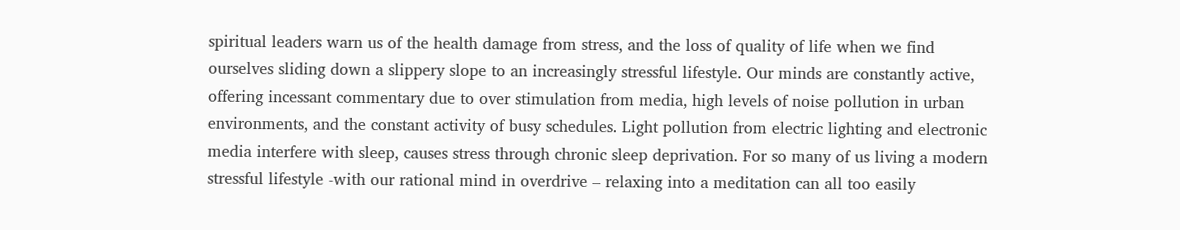spiritual leaders warn us of the health damage from stress, and the loss of quality of life when we find ourselves sliding down a slippery slope to an increasingly stressful lifestyle. Our minds are constantly active, offering incessant commentary due to over stimulation from media, high levels of noise pollution in urban environments, and the constant activity of busy schedules. Light pollution from electric lighting and electronic media interfere with sleep, causes stress through chronic sleep deprivation. For so many of us living a modern stressful lifestyle -with our rational mind in overdrive – relaxing into a meditation can all too easily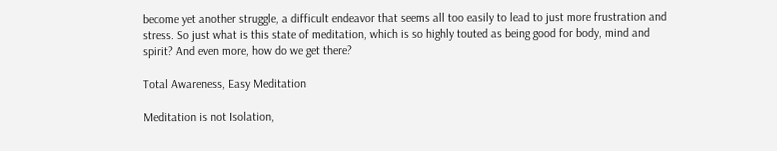become yet another struggle, a difficult endeavor that seems all too easily to lead to just more frustration and stress. So just what is this state of meditation, which is so highly touted as being good for body, mind and spirit? And even more, how do we get there?

Total Awareness, Easy Meditation

Meditation is not Isolation,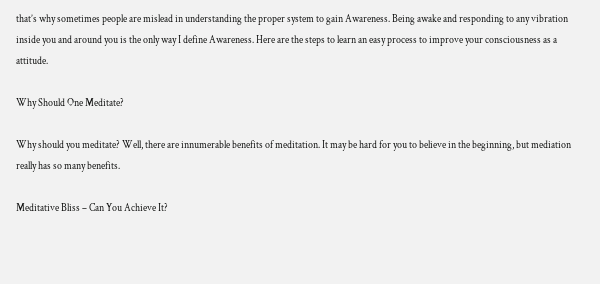that’s why sometimes people are mislead in understanding the proper system to gain Awareness. Being awake and responding to any vibration inside you and around you is the only way I define Awareness. Here are the steps to learn an easy process to improve your consciousness as a attitude.

Why Should One Meditate?

Why should you meditate? Well, there are innumerable benefits of meditation. It may be hard for you to believe in the beginning, but mediation really has so many benefits.

Meditative Bliss – Can You Achieve It?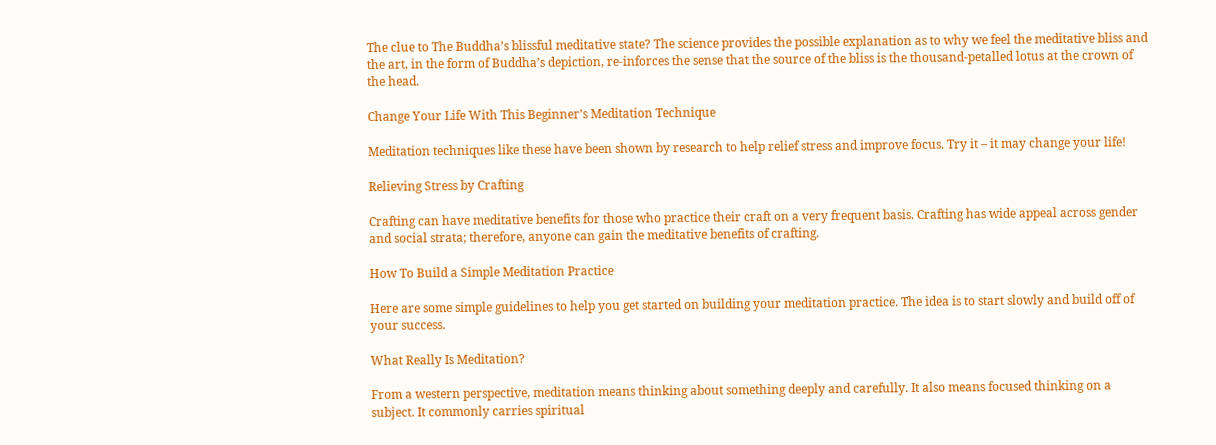The clue to The Buddha’s blissful meditative state? The science provides the possible explanation as to why we feel the meditative bliss and the art, in the form of Buddha’s depiction, re-inforces the sense that the source of the bliss is the thousand-petalled lotus at the crown of the head.

Change Your Life With This Beginner’s Meditation Technique

Meditation techniques like these have been shown by research to help relief stress and improve focus. Try it – it may change your life!

Relieving Stress by Crafting

Crafting can have meditative benefits for those who practice their craft on a very frequent basis. Crafting has wide appeal across gender and social strata; therefore, anyone can gain the meditative benefits of crafting.

How To Build a Simple Meditation Practice

Here are some simple guidelines to help you get started on building your meditation practice. The idea is to start slowly and build off of your success.

What Really Is Meditation?

From a western perspective, meditation means thinking about something deeply and carefully. It also means focused thinking on a subject. It commonly carries spiritual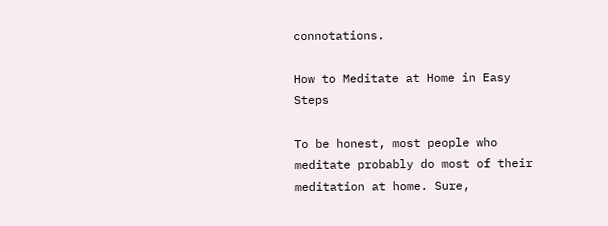connotations.

How to Meditate at Home in Easy Steps

To be honest, most people who meditate probably do most of their meditation at home. Sure,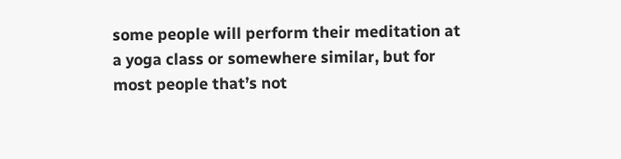some people will perform their meditation at a yoga class or somewhere similar, but for most people that’s not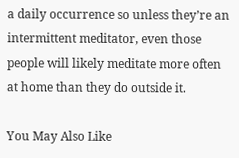a daily occurrence so unless they’re an intermittent meditator, even those people will likely meditate more often at home than they do outside it.

You May Also Like